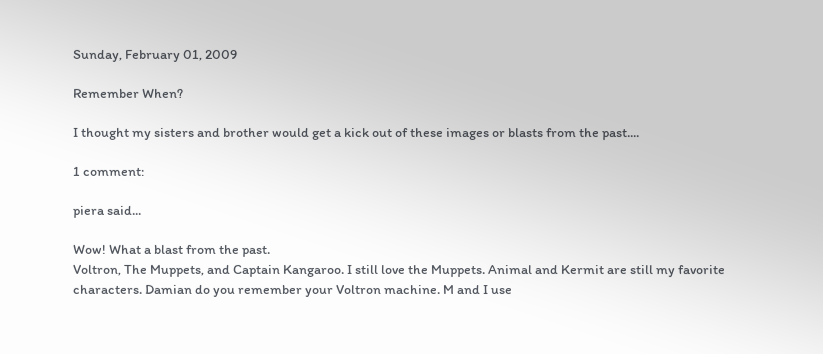Sunday, February 01, 2009

Remember When?

I thought my sisters and brother would get a kick out of these images or blasts from the past....

1 comment:

piera said...

Wow! What a blast from the past.
Voltron, The Muppets, and Captain Kangaroo. I still love the Muppets. Animal and Kermit are still my favorite characters. Damian do you remember your Voltron machine. M and I use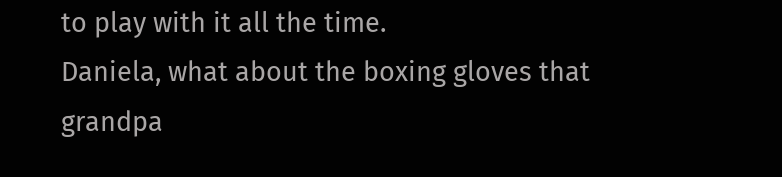to play with it all the time.
Daniela, what about the boxing gloves that grandpa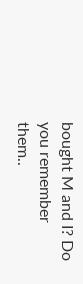bought M and I? Do you remember them..